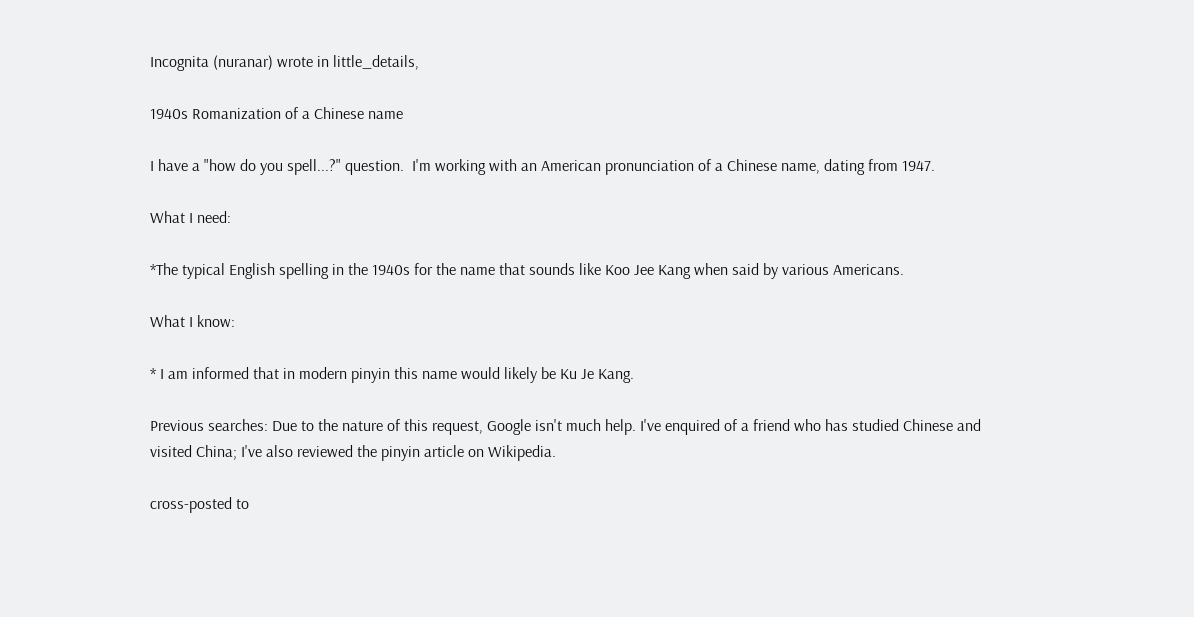Incognita (nuranar) wrote in little_details,

1940s Romanization of a Chinese name

I have a "how do you spell...?" question.  I'm working with an American pronunciation of a Chinese name, dating from 1947.

What I need:

*The typical English spelling in the 1940s for the name that sounds like Koo Jee Kang when said by various Americans.

What I know:

* I am informed that in modern pinyin this name would likely be Ku Je Kang.

Previous searches: Due to the nature of this request, Google isn't much help. I've enquired of a friend who has studied Chinese and visited China; I've also reviewed the pinyin article on Wikipedia.

cross-posted to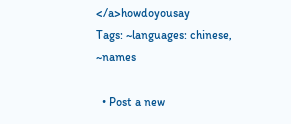</a>howdoyousay
Tags: ~languages: chinese, ~names

  • Post a new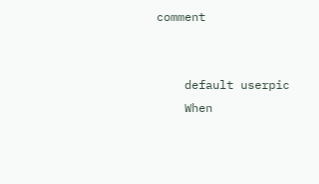comment


    default userpic
    When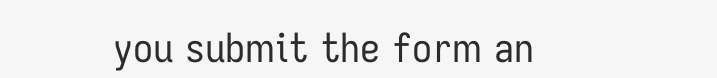you submit the form an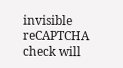invisible reCAPTCHA check will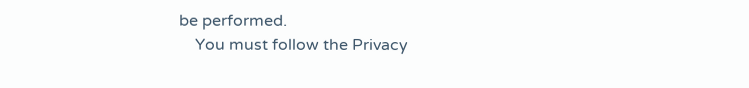be performed.
    You must follow the Privacy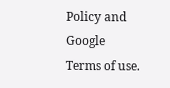Policy and Google Terms of use.